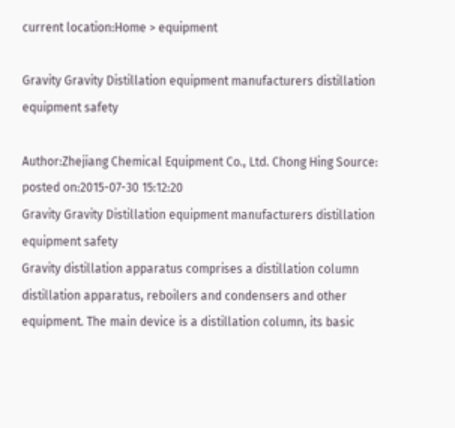current location:Home > equipment

Gravity Gravity Distillation equipment manufacturers distillation equipment safety

Author:Zhejiang Chemical Equipment Co., Ltd. Chong Hing Source: posted on:2015-07-30 15:12:20
Gravity Gravity Distillation equipment manufacturers distillation equipment safety
Gravity distillation apparatus comprises a distillation column distillation apparatus, reboilers and condensers and other equipment. The main device is a distillation column, its basic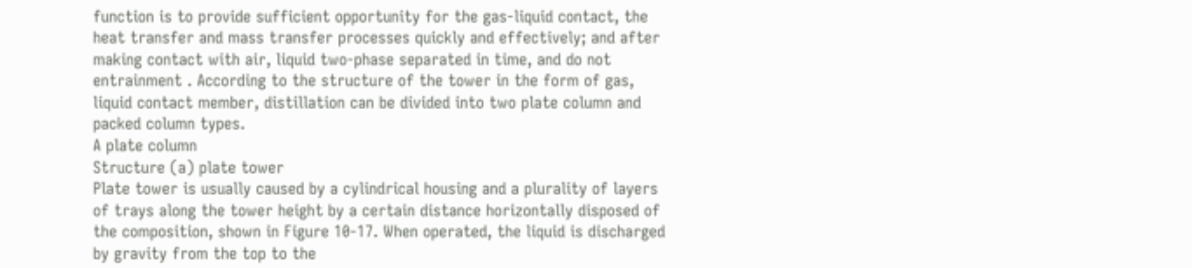function is to provide sufficient opportunity for the gas-liquid contact, the heat transfer and mass transfer processes quickly and effectively; and after making contact with air, liquid two-phase separated in time, and do not entrainment . According to the structure of the tower in the form of gas, liquid contact member, distillation can be divided into two plate column and packed column types.
A plate column
Structure (a) plate tower
Plate tower is usually caused by a cylindrical housing and a plurality of layers of trays along the tower height by a certain distance horizontally disposed of the composition, shown in Figure 10-17. When operated, the liquid is discharged by gravity from the top to the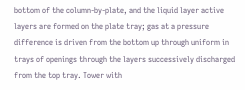bottom of the column-by-plate, and the liquid layer active layers are formed on the plate tray; gas at a pressure difference is driven from the bottom up through uniform in trays of openings through the layers successively discharged from the top tray. Tower with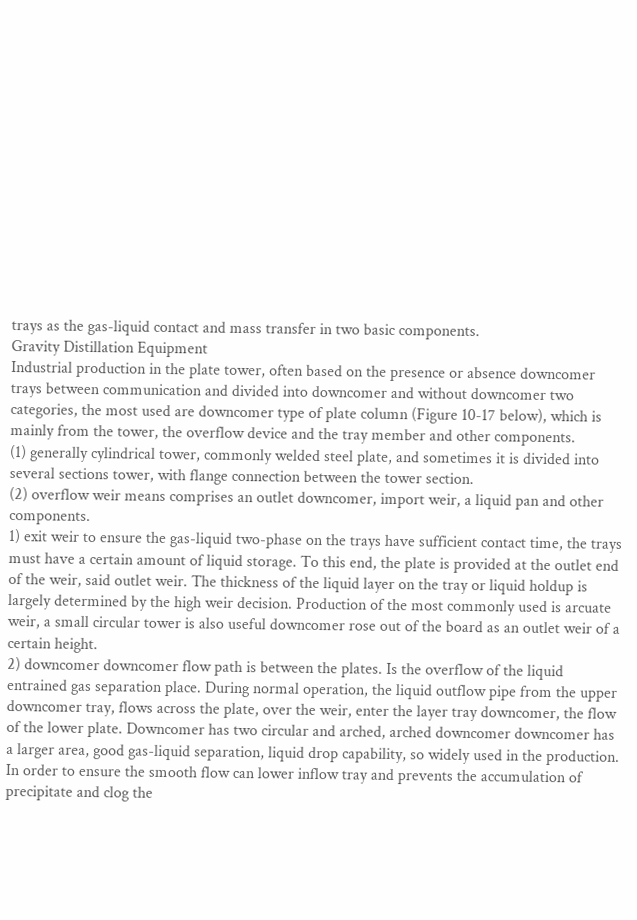trays as the gas-liquid contact and mass transfer in two basic components.
Gravity Distillation Equipment
Industrial production in the plate tower, often based on the presence or absence downcomer trays between communication and divided into downcomer and without downcomer two categories, the most used are downcomer type of plate column (Figure 10-17 below), which is mainly from the tower, the overflow device and the tray member and other components.
(1) generally cylindrical tower, commonly welded steel plate, and sometimes it is divided into several sections tower, with flange connection between the tower section.
(2) overflow weir means comprises an outlet downcomer, import weir, a liquid pan and other components.
1) exit weir to ensure the gas-liquid two-phase on the trays have sufficient contact time, the trays must have a certain amount of liquid storage. To this end, the plate is provided at the outlet end of the weir, said outlet weir. The thickness of the liquid layer on the tray or liquid holdup is largely determined by the high weir decision. Production of the most commonly used is arcuate weir, a small circular tower is also useful downcomer rose out of the board as an outlet weir of a certain height.
2) downcomer downcomer flow path is between the plates. Is the overflow of the liquid entrained gas separation place. During normal operation, the liquid outflow pipe from the upper downcomer tray, flows across the plate, over the weir, enter the layer tray downcomer, the flow of the lower plate. Downcomer has two circular and arched, arched downcomer downcomer has a larger area, good gas-liquid separation, liquid drop capability, so widely used in the production.
In order to ensure the smooth flow can lower inflow tray and prevents the accumulation of precipitate and clog the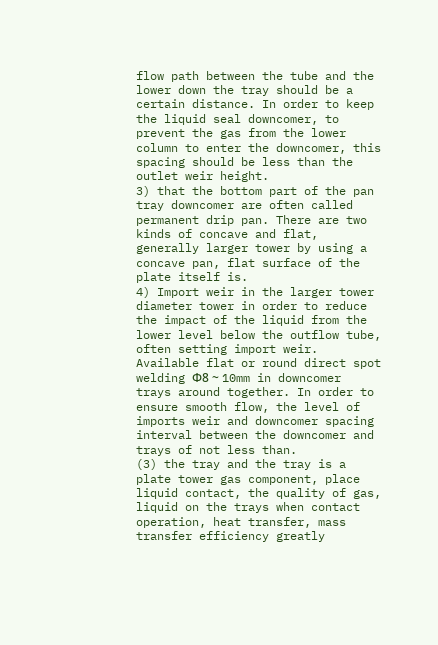flow path between the tube and the lower down the tray should be a certain distance. In order to keep the liquid seal downcomer, to prevent the gas from the lower column to enter the downcomer, this spacing should be less than the outlet weir height.
3) that the bottom part of the pan tray downcomer are often called permanent drip pan. There are two kinds of concave and flat, generally larger tower by using a concave pan, flat surface of the plate itself is.
4) Import weir in the larger tower diameter tower in order to reduce the impact of the liquid from the lower level below the outflow tube, often setting import weir. Available flat or round direct spot welding Ф8 ~ 10mm in downcomer trays around together. In order to ensure smooth flow, the level of imports weir and downcomer spacing interval between the downcomer and trays of not less than.
(3) the tray and the tray is a plate tower gas component, place liquid contact, the quality of gas, liquid on the trays when contact operation, heat transfer, mass transfer efficiency greatly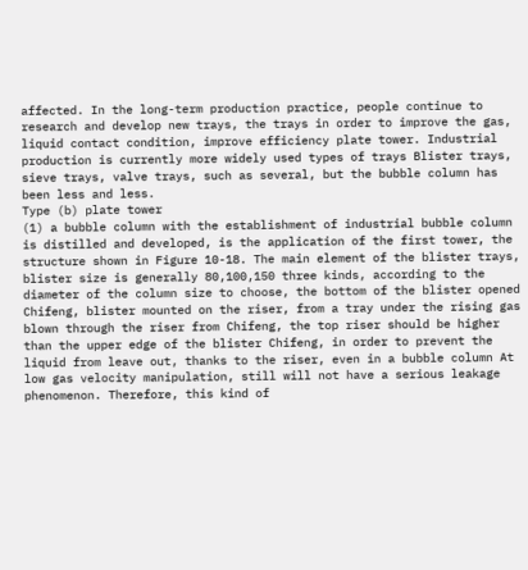affected. In the long-term production practice, people continue to research and develop new trays, the trays in order to improve the gas, liquid contact condition, improve efficiency plate tower. Industrial production is currently more widely used types of trays Blister trays, sieve trays, valve trays, such as several, but the bubble column has been less and less.
Type (b) plate tower
(1) a bubble column with the establishment of industrial bubble column is distilled and developed, is the application of the first tower, the structure shown in Figure 10-18. The main element of the blister trays, blister size is generally 80,100,150 three kinds, according to the diameter of the column size to choose, the bottom of the blister opened Chifeng, blister mounted on the riser, from a tray under the rising gas blown through the riser from Chifeng, the top riser should be higher than the upper edge of the blister Chifeng, in order to prevent the liquid from leave out, thanks to the riser, even in a bubble column At low gas velocity manipulation, still will not have a serious leakage phenomenon. Therefore, this kind of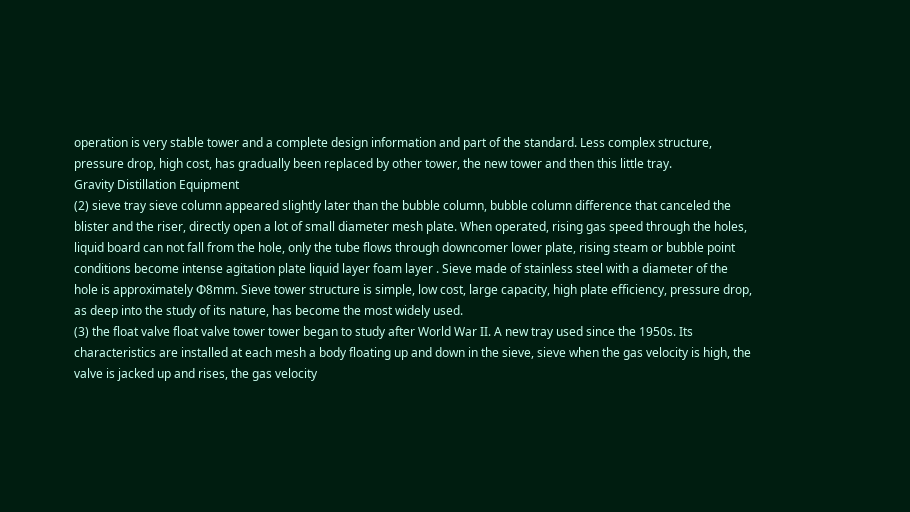operation is very stable tower and a complete design information and part of the standard. Less complex structure, pressure drop, high cost, has gradually been replaced by other tower, the new tower and then this little tray.
Gravity Distillation Equipment
(2) sieve tray sieve column appeared slightly later than the bubble column, bubble column difference that canceled the blister and the riser, directly open a lot of small diameter mesh plate. When operated, rising gas speed through the holes, liquid board can not fall from the hole, only the tube flows through downcomer lower plate, rising steam or bubble point conditions become intense agitation plate liquid layer foam layer . Sieve made of stainless steel with a diameter of the hole is approximately Ф8mm. Sieve tower structure is simple, low cost, large capacity, high plate efficiency, pressure drop, as deep into the study of its nature, has become the most widely used.
(3) the float valve float valve tower tower began to study after World War II. A new tray used since the 1950s. Its characteristics are installed at each mesh a body floating up and down in the sieve, sieve when the gas velocity is high, the valve is jacked up and rises, the gas velocity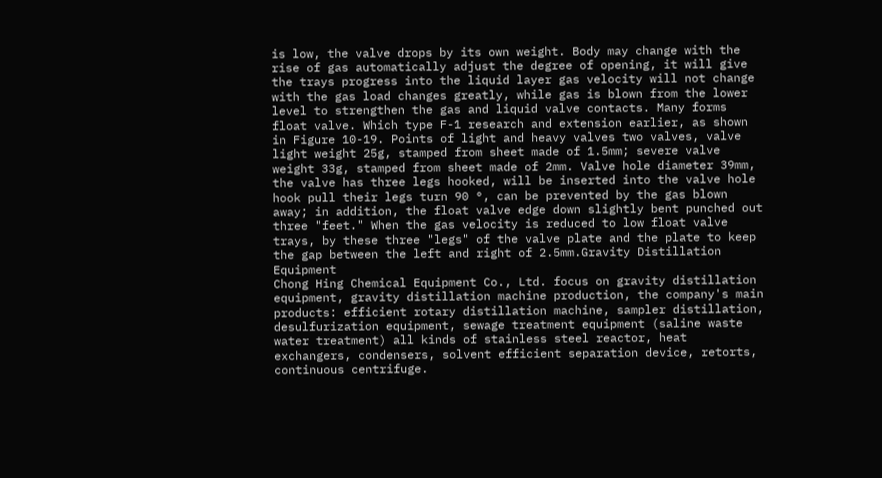is low, the valve drops by its own weight. Body may change with the rise of gas automatically adjust the degree of opening, it will give the trays progress into the liquid layer gas velocity will not change with the gas load changes greatly, while gas is blown from the lower level to strengthen the gas and liquid valve contacts. Many forms float valve. Which type F-1 research and extension earlier, as shown in Figure 10-19. Points of light and heavy valves two valves, valve light weight 25g, stamped from sheet made of 1.5mm; severe valve weight 33g, stamped from sheet made of 2mm. Valve hole diameter 39mm, the valve has three legs hooked, will be inserted into the valve hole hook pull their legs turn 90 °, can be prevented by the gas blown away; in addition, the float valve edge down slightly bent punched out three "feet." When the gas velocity is reduced to low float valve trays, by these three "legs" of the valve plate and the plate to keep the gap between the left and right of 2.5mm.Gravity Distillation Equipment
Chong Hing Chemical Equipment Co., Ltd. focus on gravity distillation equipment, gravity distillation machine production, the company's main products: efficient rotary distillation machine, sampler distillation, desulfurization equipment, sewage treatment equipment (saline waste water treatment) all kinds of stainless steel reactor, heat exchangers, condensers, solvent efficient separation device, retorts, continuous centrifuge.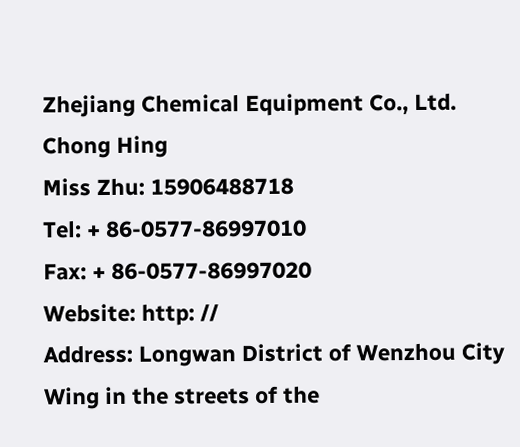Zhejiang Chemical Equipment Co., Ltd. Chong Hing
Miss Zhu: 15906488718
Tel: + 86-0577-86997010
Fax: + 86-0577-86997020
Website: http: //
Address: Longwan District of Wenzhou City Wing in the streets of the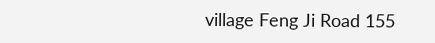village Feng Ji Road 155